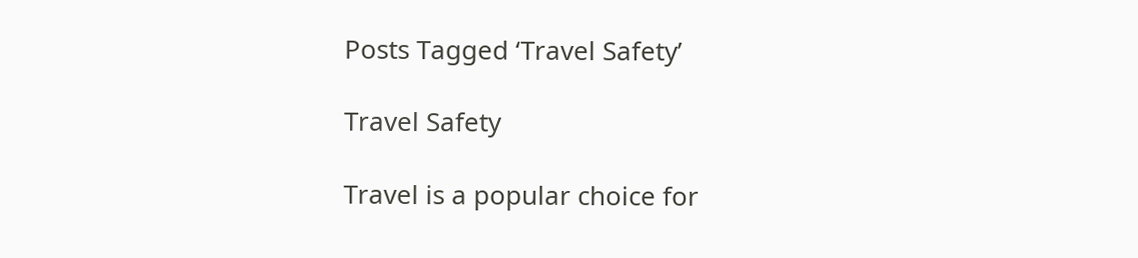Posts Tagged ‘Travel Safety’

Travel Safety

Travel is a popular choice for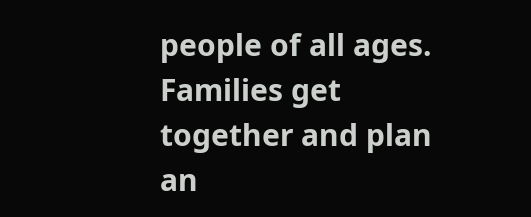people of all ages. Families get together and plan an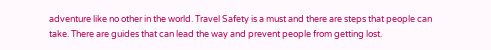adventure like no other in the world. Travel Safety is a must and there are steps that people can take. There are guides that can lead the way and prevent people from getting lost.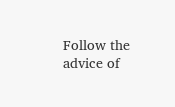Follow the advice of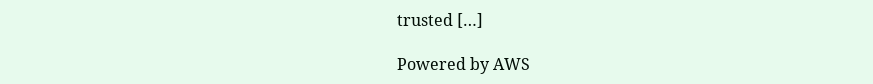trusted […]

Powered by AWS